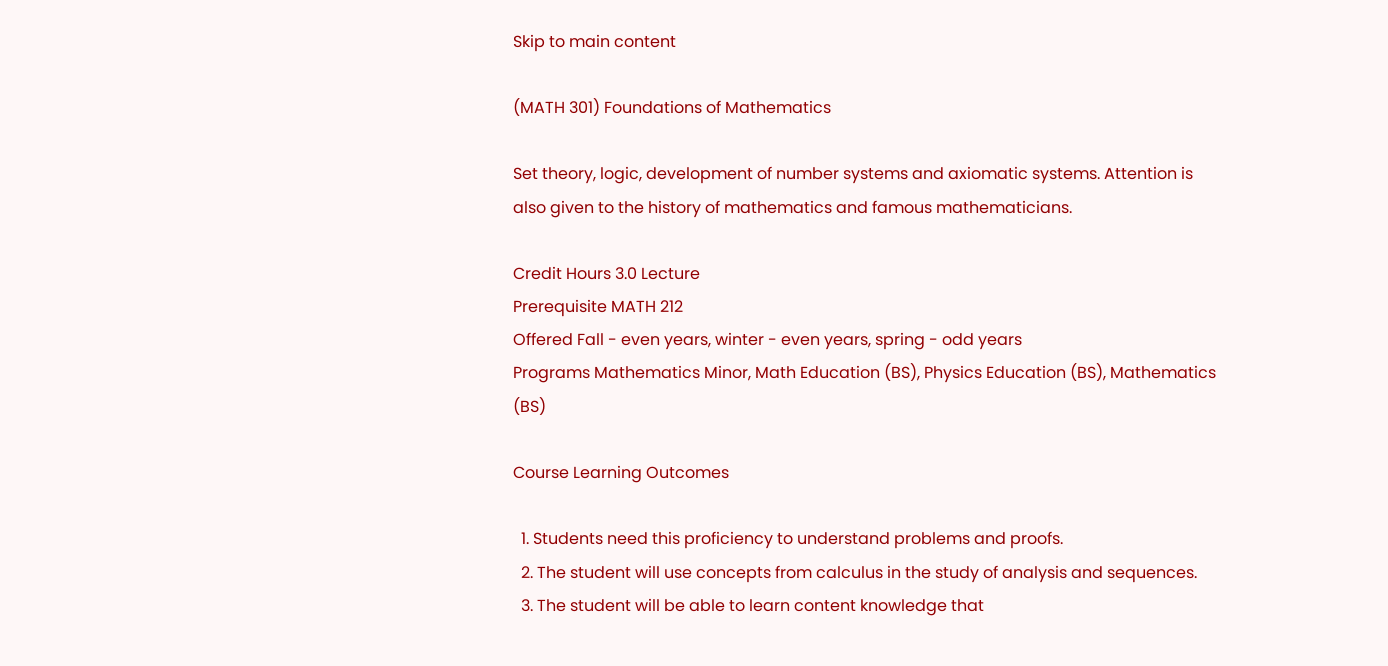Skip to main content

(MATH 301) Foundations of Mathematics

Set theory, logic, development of number systems and axiomatic systems. Attention is also given to the history of mathematics and famous mathematicians.

Credit Hours 3.0 Lecture
Prerequisite MATH 212
Offered Fall - even years, winter - even years, spring - odd years
Programs Mathematics Minor, Math Education (BS), Physics Education (BS), Mathematics (BS)

Course Learning Outcomes

  1. Students need this proficiency to understand problems and proofs.
  2. The student will use concepts from calculus in the study of analysis and sequences.
  3. The student will be able to learn content knowledge that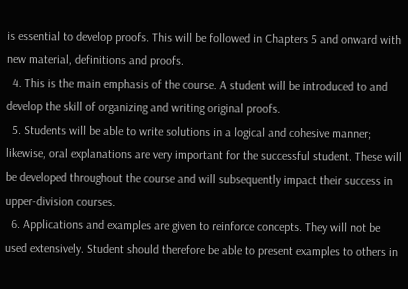is essential to develop proofs. This will be followed in Chapters 5 and onward with new material, definitions and proofs.
  4. This is the main emphasis of the course. A student will be introduced to and develop the skill of organizing and writing original proofs.
  5. Students will be able to write solutions in a logical and cohesive manner; likewise, oral explanations are very important for the successful student. These will be developed throughout the course and will subsequently impact their success in upper-division courses.
  6. Applications and examples are given to reinforce concepts. They will not be used extensively. Student should therefore be able to present examples to others in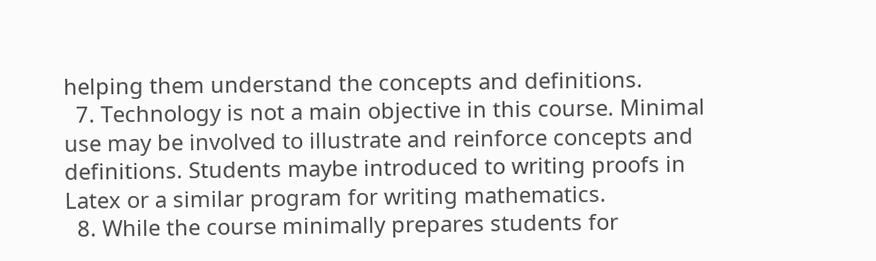helping them understand the concepts and definitions.
  7. Technology is not a main objective in this course. Minimal use may be involved to illustrate and reinforce concepts and definitions. Students maybe introduced to writing proofs in Latex or a similar program for writing mathematics.
  8. While the course minimally prepares students for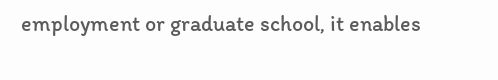employment or graduate school, it enables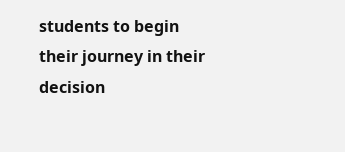students to begin their journey in their decision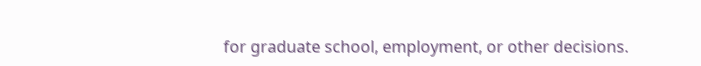for graduate school, employment, or other decisions.